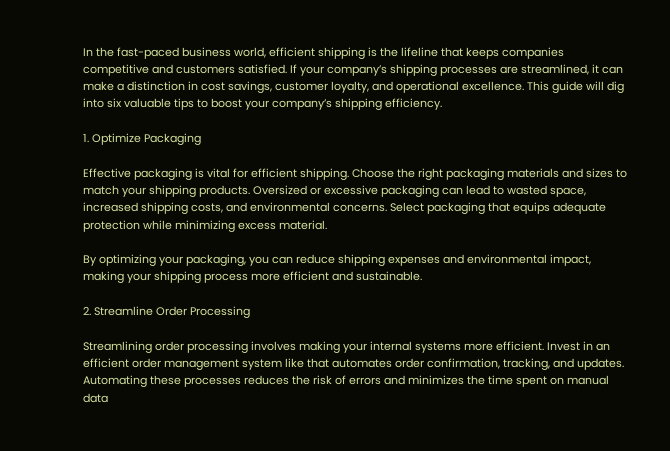In the fast-paced business world, efficient shipping is the lifeline that keeps companies competitive and customers satisfied. If your company’s shipping processes are streamlined, it can make a distinction in cost savings, customer loyalty, and operational excellence. This guide will dig into six valuable tips to boost your company’s shipping efficiency.

1. Optimize Packaging

Effective packaging is vital for efficient shipping. Choose the right packaging materials and sizes to match your shipping products. Oversized or excessive packaging can lead to wasted space, increased shipping costs, and environmental concerns. Select packaging that equips adequate protection while minimizing excess material.

By optimizing your packaging, you can reduce shipping expenses and environmental impact, making your shipping process more efficient and sustainable.

2. Streamline Order Processing

Streamlining order processing involves making your internal systems more efficient. Invest in an efficient order management system like that automates order confirmation, tracking, and updates. Automating these processes reduces the risk of errors and minimizes the time spent on manual data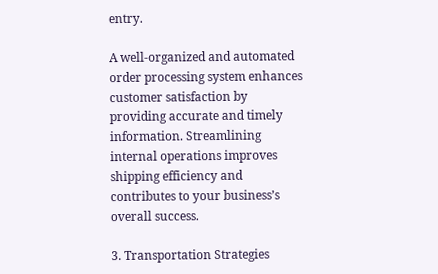entry.

A well-organized and automated order processing system enhances customer satisfaction by providing accurate and timely information. Streamlining internal operations improves shipping efficiency and contributes to your business’s overall success.

3. Transportation Strategies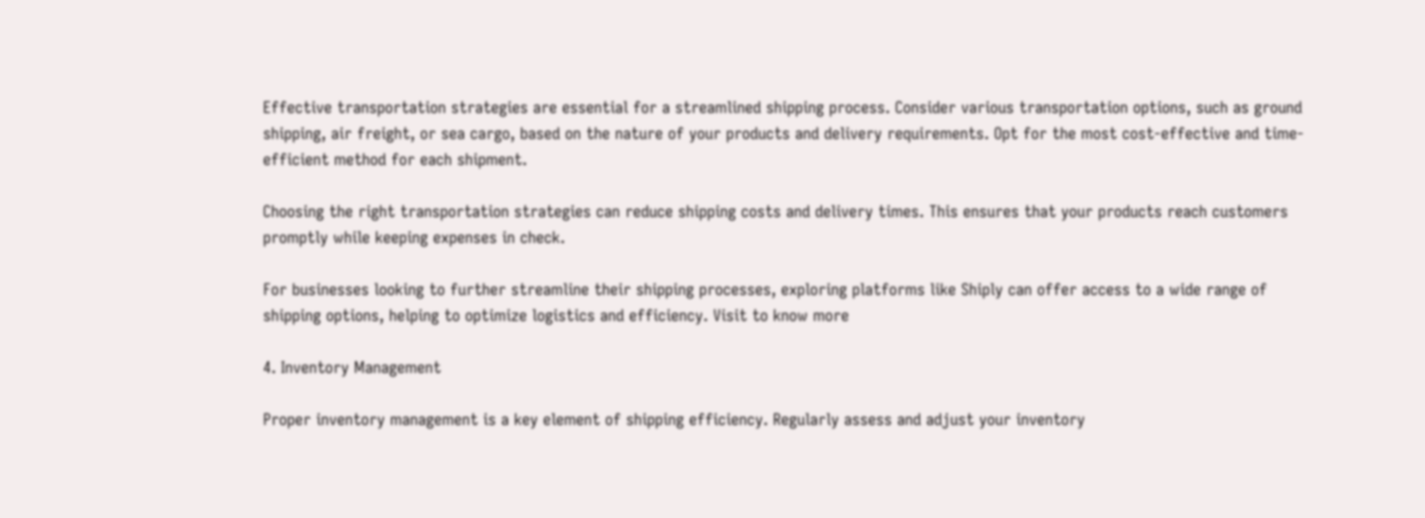Effective transportation strategies are essential for a streamlined shipping process. Consider various transportation options, such as ground shipping, air freight, or sea cargo, based on the nature of your products and delivery requirements. Opt for the most cost-effective and time-efficient method for each shipment.

Choosing the right transportation strategies can reduce shipping costs and delivery times. This ensures that your products reach customers promptly while keeping expenses in check.

For businesses looking to further streamline their shipping processes, exploring platforms like Shiply can offer access to a wide range of shipping options, helping to optimize logistics and efficiency. Visit to know more

4. Inventory Management

Proper inventory management is a key element of shipping efficiency. Regularly assess and adjust your inventory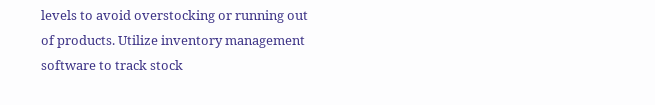levels to avoid overstocking or running out of products. Utilize inventory management software to track stock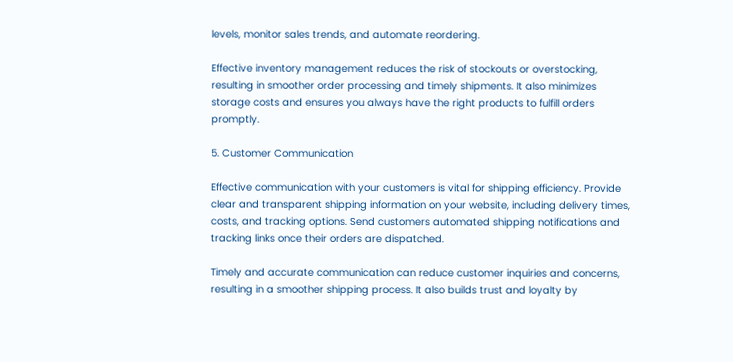levels, monitor sales trends, and automate reordering.

Effective inventory management reduces the risk of stockouts or overstocking, resulting in smoother order processing and timely shipments. It also minimizes storage costs and ensures you always have the right products to fulfill orders promptly.

5. Customer Communication

Effective communication with your customers is vital for shipping efficiency. Provide clear and transparent shipping information on your website, including delivery times, costs, and tracking options. Send customers automated shipping notifications and tracking links once their orders are dispatched.

Timely and accurate communication can reduce customer inquiries and concerns, resulting in a smoother shipping process. It also builds trust and loyalty by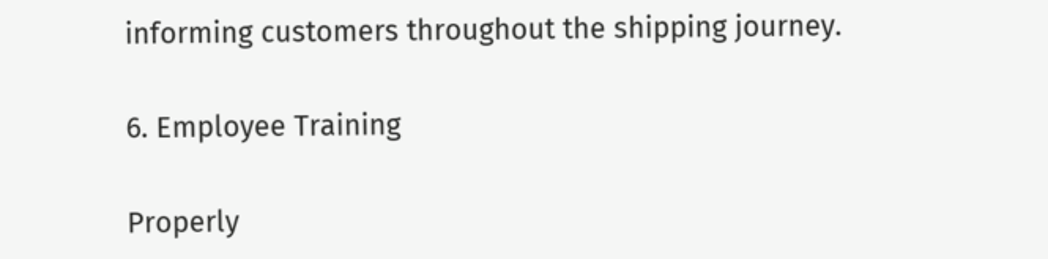informing customers throughout the shipping journey.

6. Employee Training

Properly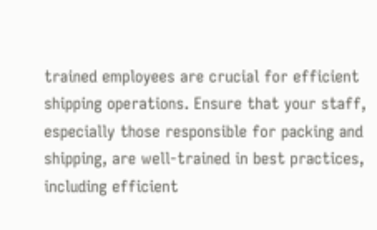trained employees are crucial for efficient shipping operations. Ensure that your staff, especially those responsible for packing and shipping, are well-trained in best practices, including efficient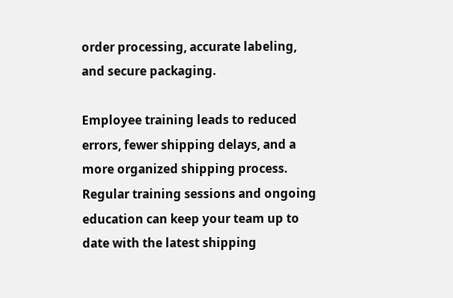order processing, accurate labeling, and secure packaging.

Employee training leads to reduced errors, fewer shipping delays, and a more organized shipping process. Regular training sessions and ongoing education can keep your team up to date with the latest shipping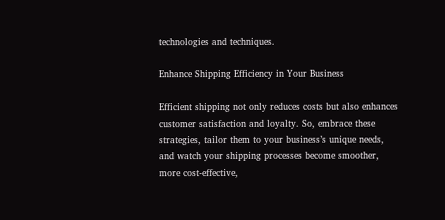technologies and techniques.

Enhance Shipping Efficiency in Your Business

Efficient shipping not only reduces costs but also enhances customer satisfaction and loyalty. So, embrace these strategies, tailor them to your business’s unique needs, and watch your shipping processes become smoother, more cost-effective,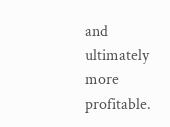and ultimately more profitable.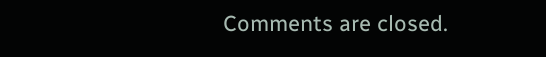Comments are closed.